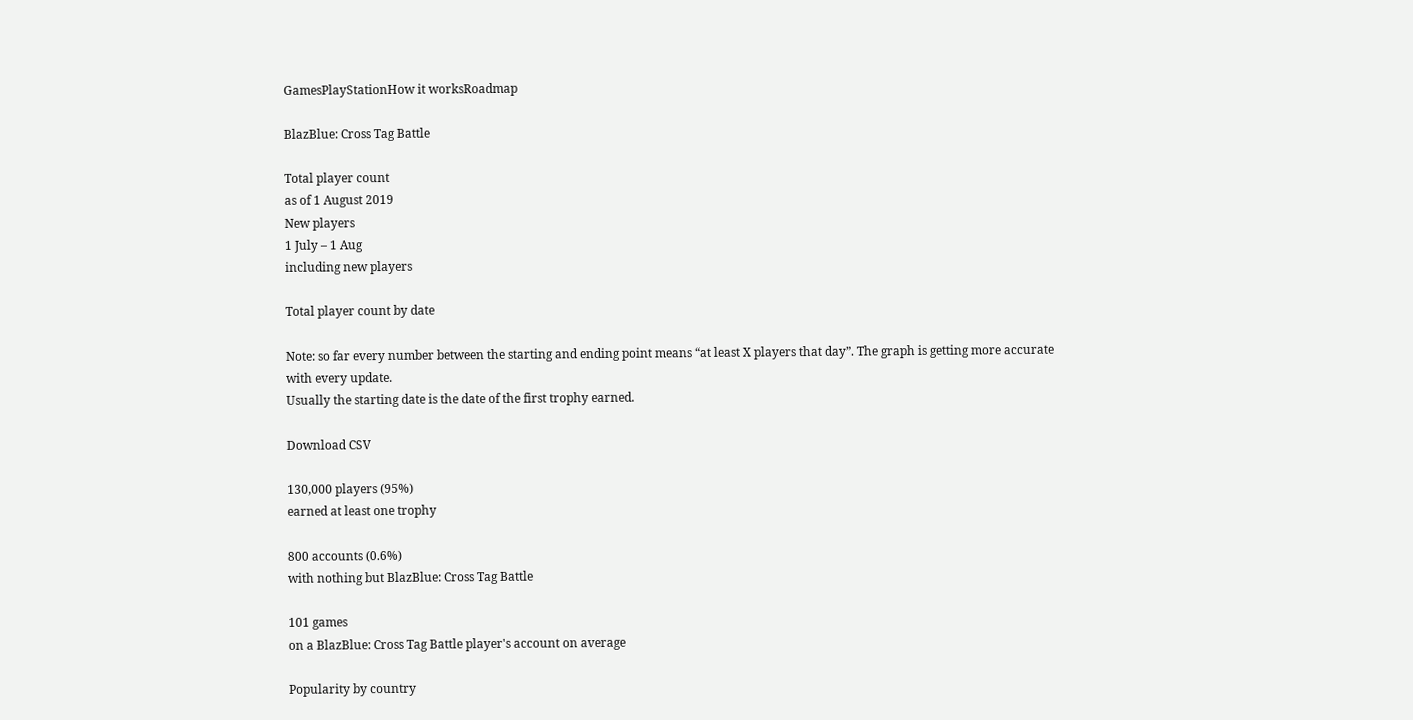GamesPlayStationHow it worksRoadmap

BlazBlue: Cross Tag Battle

Total player count
as of 1 August 2019
New players
1 July – 1 Aug
including new players

Total player count by date

Note: so far every number between the starting and ending point means “at least X players that day”. The graph is getting more accurate with every update.
Usually the starting date is the date of the first trophy earned.

Download CSV

130,000 players (95%)
earned at least one trophy

800 accounts (0.6%)
with nothing but BlazBlue: Cross Tag Battle

101 games
on a BlazBlue: Cross Tag Battle player's account on average

Popularity by country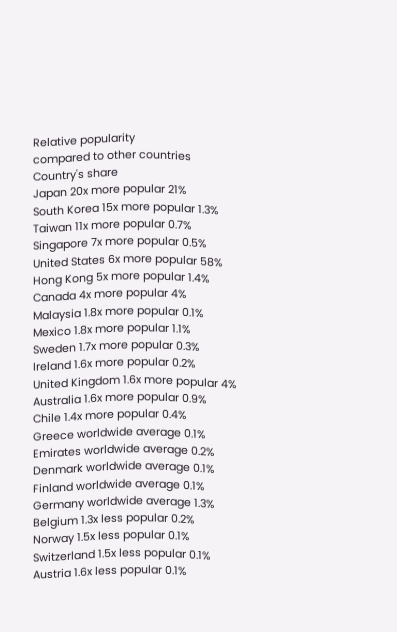Relative popularity
compared to other countries
Country's share
Japan 20x more popular 21%
South Korea 15x more popular 1.3%
Taiwan 11x more popular 0.7%
Singapore 7x more popular 0.5%
United States 6x more popular 58%
Hong Kong 5x more popular 1.4%
Canada 4x more popular 4%
Malaysia 1.8x more popular 0.1%
Mexico 1.8x more popular 1.1%
Sweden 1.7x more popular 0.3%
Ireland 1.6x more popular 0.2%
United Kingdom 1.6x more popular 4%
Australia 1.6x more popular 0.9%
Chile 1.4x more popular 0.4%
Greece worldwide average 0.1%
Emirates worldwide average 0.2%
Denmark worldwide average 0.1%
Finland worldwide average 0.1%
Germany worldwide average 1.3%
Belgium 1.3x less popular 0.2%
Norway 1.5x less popular 0.1%
Switzerland 1.5x less popular 0.1%
Austria 1.6x less popular 0.1%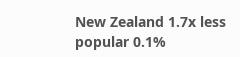New Zealand 1.7x less popular 0.1%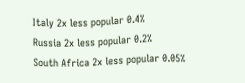Italy 2x less popular 0.4%
Russia 2x less popular 0.2%
South Africa 2x less popular 0.05%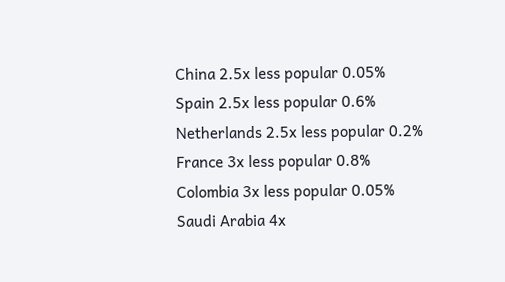China 2.5x less popular 0.05%
Spain 2.5x less popular 0.6%
Netherlands 2.5x less popular 0.2%
France 3x less popular 0.8%
Colombia 3x less popular 0.05%
Saudi Arabia 4x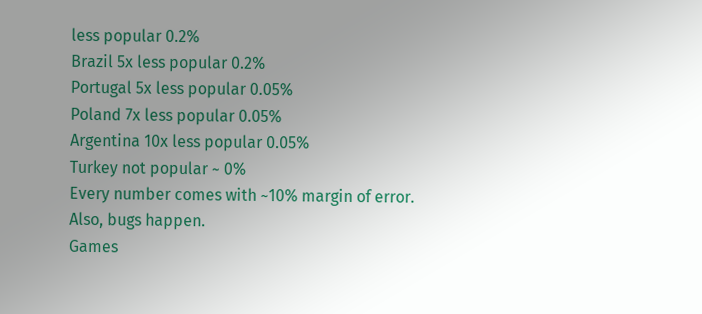less popular 0.2%
Brazil 5x less popular 0.2%
Portugal 5x less popular 0.05%
Poland 7x less popular 0.05%
Argentina 10x less popular 0.05%
Turkey not popular ~ 0%
Every number comes with ~10% margin of error. Also, bugs happen.
Games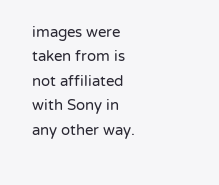images were taken from is not affiliated with Sony in any other way.